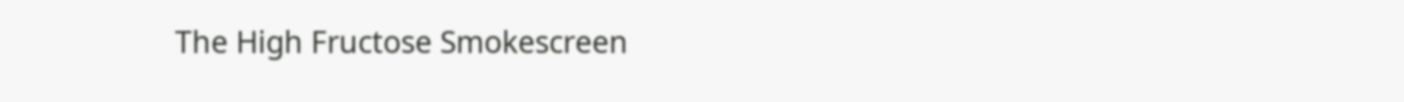The High Fructose Smokescreen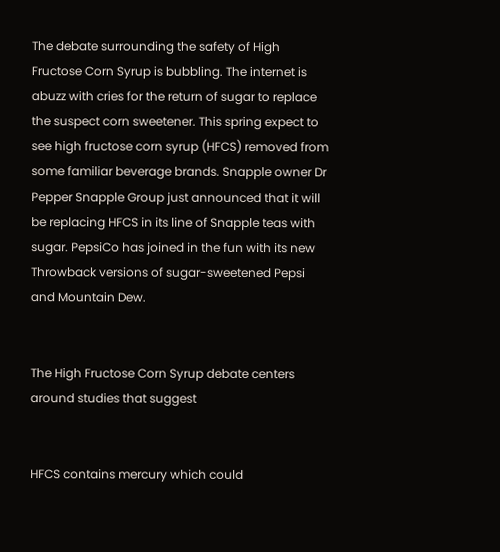The debate surrounding the safety of High Fructose Corn Syrup is bubbling. The internet is abuzz with cries for the return of sugar to replace the suspect corn sweetener. This spring expect to see high fructose corn syrup (HFCS) removed from some familiar beverage brands. Snapple owner Dr Pepper Snapple Group just announced that it will be replacing HFCS in its line of Snapple teas with sugar. PepsiCo has joined in the fun with its new Throwback versions of sugar-sweetened Pepsi and Mountain Dew.


The High Fructose Corn Syrup debate centers around studies that suggest


HFCS contains mercury which could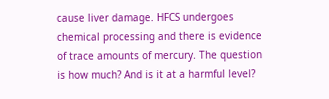cause liver damage. HFCS undergoes chemical processing and there is evidence of trace amounts of mercury. The question is how much? And is it at a harmful level?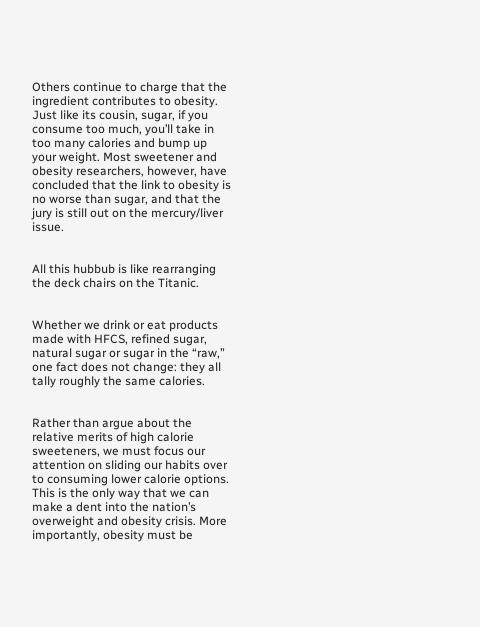Others continue to charge that the ingredient contributes to obesity.  Just like its cousin, sugar, if you consume too much, you’ll take in too many calories and bump up your weight. Most sweetener and obesity researchers, however, have concluded that the link to obesity is no worse than sugar, and that the jury is still out on the mercury/liver issue.


All this hubbub is like rearranging the deck chairs on the Titanic.


Whether we drink or eat products made with HFCS, refined sugar, natural sugar or sugar in the “raw,” one fact does not change: they all tally roughly the same calories.


Rather than argue about the relative merits of high calorie sweeteners, we must focus our attention on sliding our habits over to consuming lower calorie options. This is the only way that we can make a dent into the nation’s overweight and obesity crisis. More importantly, obesity must be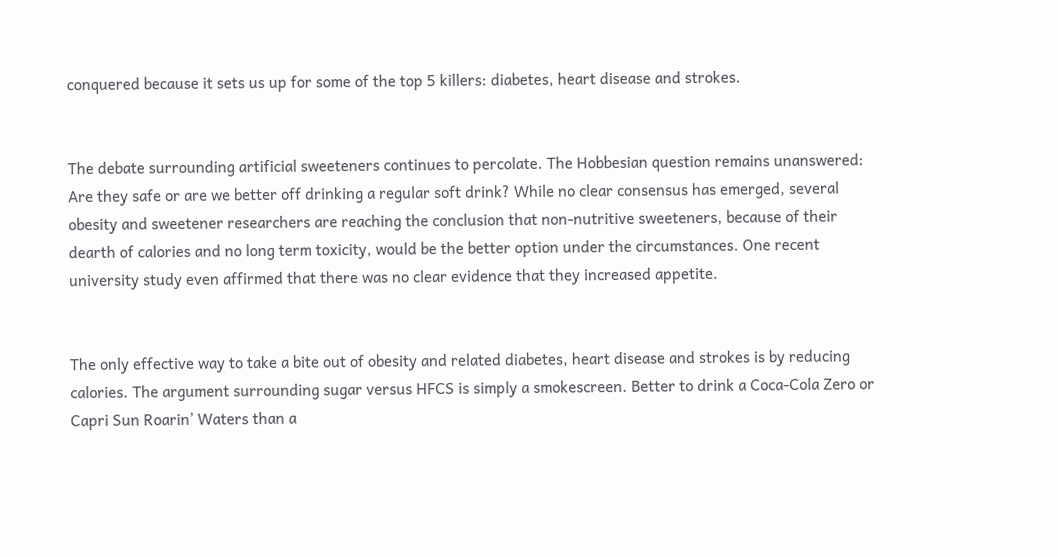conquered because it sets us up for some of the top 5 killers: diabetes, heart disease and strokes.


The debate surrounding artificial sweeteners continues to percolate. The Hobbesian question remains unanswered: Are they safe or are we better off drinking a regular soft drink? While no clear consensus has emerged, several obesity and sweetener researchers are reaching the conclusion that non-nutritive sweeteners, because of their dearth of calories and no long term toxicity, would be the better option under the circumstances. One recent university study even affirmed that there was no clear evidence that they increased appetite.


The only effective way to take a bite out of obesity and related diabetes, heart disease and strokes is by reducing calories. The argument surrounding sugar versus HFCS is simply a smokescreen. Better to drink a Coca-Cola Zero or Capri Sun Roarin’ Waters than a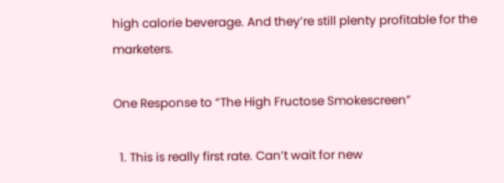high calorie beverage. And they’re still plenty profitable for the marketers.

One Response to “The High Fructose Smokescreen”

  1. This is really first rate. Can’t wait for new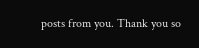posts from you. Thank you so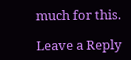much for this.

Leave a Reply